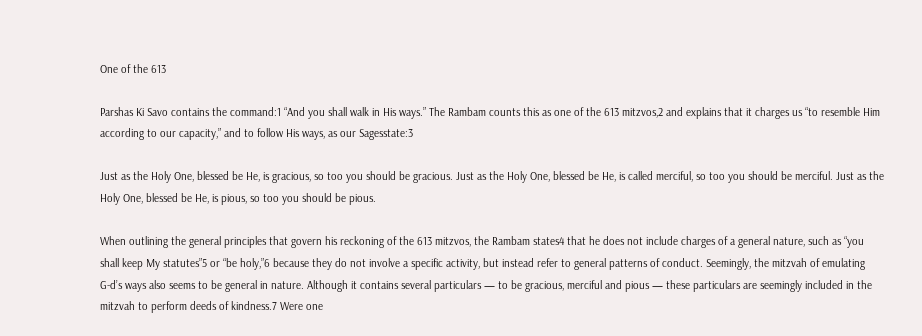One of the 613

Parshas Ki Savo contains the command:1 “And you shall walk in His ways.” The Rambam counts this as one of the 613 mitzvos,2 and explains that it charges us “to resemble Him according to our capacity,” and to follow His ways, as our Sagesstate:3

Just as the Holy One, blessed be He, is gracious, so too you should be gracious. Just as the Holy One, blessed be He, is called merciful, so too you should be merciful. Just as the Holy One, blessed be He, is pious, so too you should be pious.

When outlining the general principles that govern his reckoning of the 613 mitzvos, the Rambam states4 that he does not include charges of a general nature, such as “you shall keep My statutes”5 or “be holy,”6 because they do not involve a specific activity, but instead refer to general patterns of conduct. Seemingly, the mitzvah of emulating G‑d’s ways also seems to be general in nature. Although it contains several particulars — to be gracious, merciful and pious — these particulars are seemingly included in the mitzvah to perform deeds of kindness.7 Were one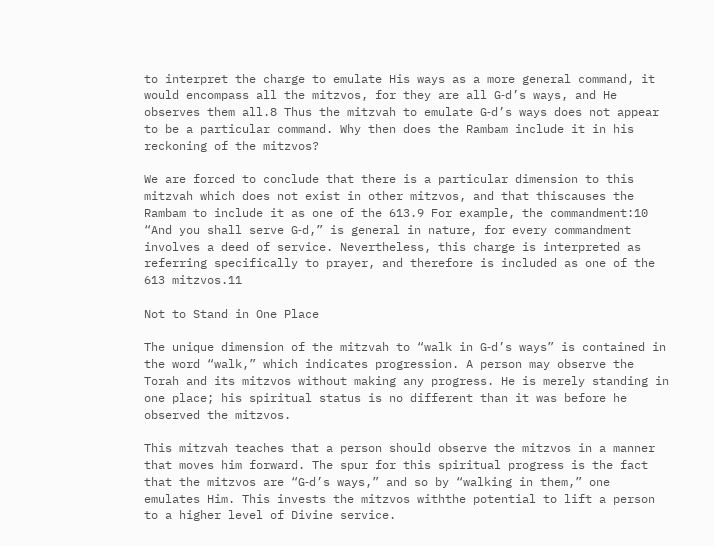to interpret the charge to emulate His ways as a more general command, it would encompass all the mitzvos, for they are all G‑d’s ways, and He observes them all.8 Thus the mitzvah to emulate G‑d’s ways does not appear to be a particular command. Why then does the Rambam include it in his reckoning of the mitzvos?

We are forced to conclude that there is a particular dimension to this mitzvah which does not exist in other mitzvos, and that thiscauses the Rambam to include it as one of the 613.9 For example, the commandment:10 “And you shall serve G‑d,” is general in nature, for every commandment involves a deed of service. Nevertheless, this charge is interpreted as referring specifically to prayer, and therefore is included as one of the 613 mitzvos.11

Not to Stand in One Place

The unique dimension of the mitzvah to “walk in G‑d’s ways” is contained in the word “walk,” which indicates progression. A person may observe the Torah and its mitzvos without making any progress. He is merely standing in one place; his spiritual status is no different than it was before he observed the mitzvos.

This mitzvah teaches that a person should observe the mitzvos in a manner that moves him forward. The spur for this spiritual progress is the fact that the mitzvos are “G‑d’s ways,” and so by “walking in them,” one emulates Him. This invests the mitzvos withthe potential to lift a person to a higher level of Divine service.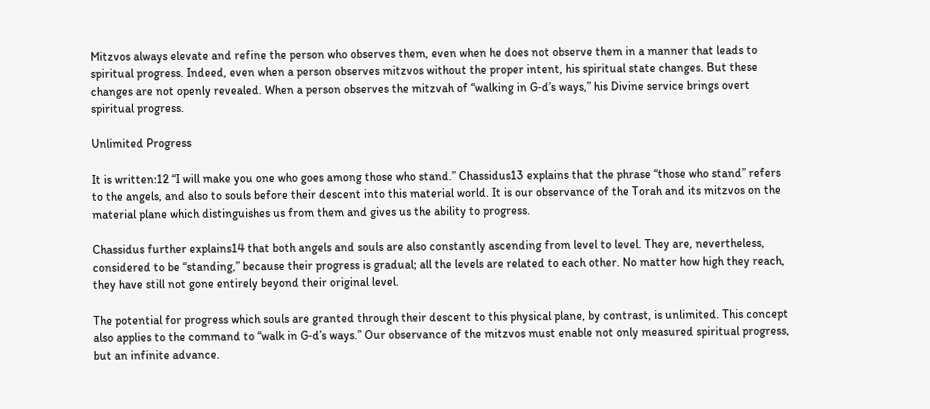Mitzvos always elevate and refine the person who observes them, even when he does not observe them in a manner that leads to spiritual progress. Indeed, even when a person observes mitzvos without the proper intent, his spiritual state changes. But these changes are not openly revealed. When a person observes the mitzvah of “walking in G‑d’s ways,” his Divine service brings overt spiritual progress.

Unlimited Progress

It is written:12 “I will make you one who goes among those who stand.” Chassidus13 explains that the phrase “those who stand” refers to the angels, and also to souls before their descent into this material world. It is our observance of the Torah and its mitzvos on the material plane which distinguishes us from them and gives us the ability to progress.

Chassidus further explains14 that both angels and souls are also constantly ascending from level to level. They are, nevertheless, considered to be “standing,” because their progress is gradual; all the levels are related to each other. No matter how high they reach, they have still not gone entirely beyond their original level.

The potential for progress which souls are granted through their descent to this physical plane, by contrast, is unlimited. This concept also applies to the command to “walk in G‑d’s ways.” Our observance of the mitzvos must enable not only measured spiritual progress, but an infinite advance.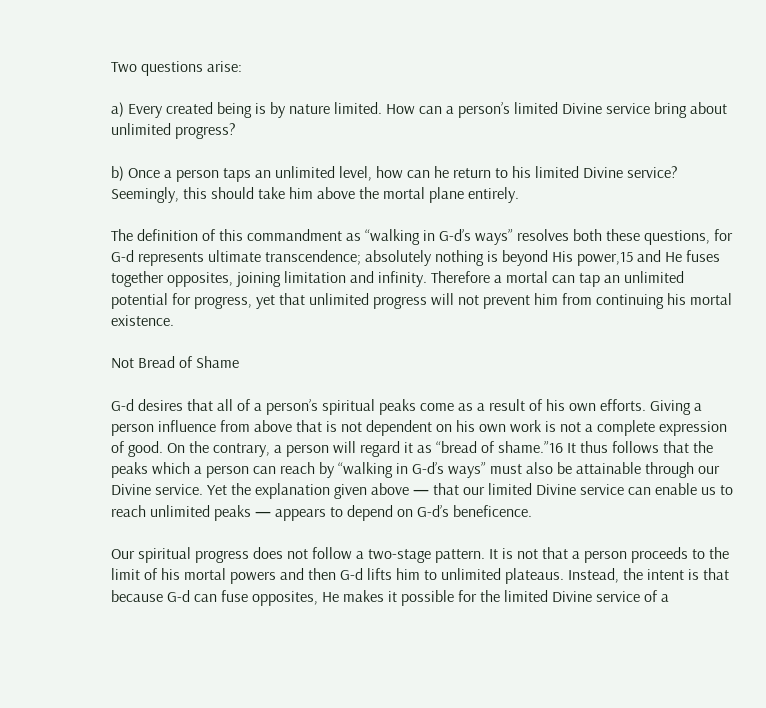Two questions arise:

a) Every created being is by nature limited. How can a person’s limited Divine service bring about unlimited progress?

b) Once a person taps an unlimited level, how can he return to his limited Divine service? Seemingly, this should take him above the mortal plane entirely.

The definition of this commandment as “walking in G‑d’s ways” resolves both these questions, for G‑d represents ultimate transcendence; absolutely nothing is beyond His power,15 and He fuses together opposites, joining limitation and infinity. Therefore a mortal can tap an unlimited potential for progress, yet that unlimited progress will not prevent him from continuing his mortal existence.

Not Bread of Shame

G‑d desires that all of a person’s spiritual peaks come as a result of his own efforts. Giving a person influence from above that is not dependent on his own work is not a complete expression of good. On the contrary, a person will regard it as “bread of shame.”16 It thus follows that the peaks which a person can reach by “walking in G‑d’s ways” must also be attainable through our Divine service. Yet the explanation given above — that our limited Divine service can enable us to reach unlimited peaks — appears to depend on G‑d’s beneficence.

Our spiritual progress does not follow a two-stage pattern. It is not that a person proceeds to the limit of his mortal powers and then G‑d lifts him to unlimited plateaus. Instead, the intent is that because G‑d can fuse opposites, He makes it possible for the limited Divine service of a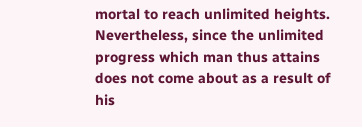mortal to reach unlimited heights. Nevertheless, since the unlimited progress which man thus attains does not come about as a result of his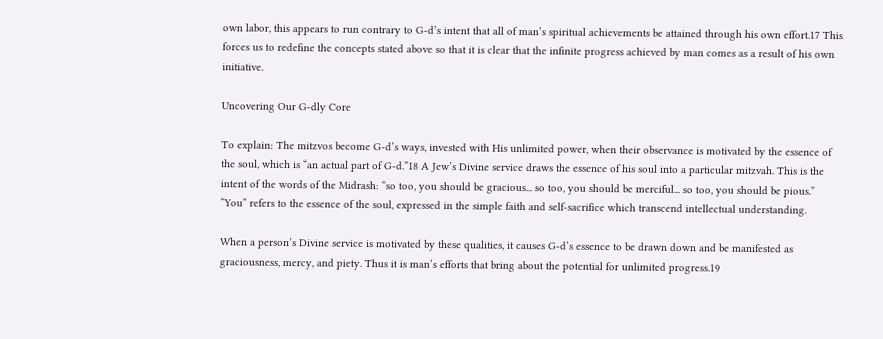own labor, this appears to run contrary to G‑d’s intent that all of man’s spiritual achievements be attained through his own effort.17 This forces us to redefine the concepts stated above so that it is clear that the infinite progress achieved by man comes as a result of his own initiative.

Uncovering Our G‑dly Core

To explain: The mitzvos become G‑d’s ways, invested with His unlimited power, when their observance is motivated by the essence of the soul, which is “an actual part of G‑d.”18 A Jew’s Divine service draws the essence of his soul into a particular mitzvah. This is the intent of the words of the Midrash: “so too, you should be gracious... so too, you should be merciful... so too, you should be pious.” “You” refers to the essence of the soul, expressed in the simple faith and self-sacrifice which transcend intellectual understanding.

When a person’s Divine service is motivated by these qualities, it causes G‑d’s essence to be drawn down and be manifested as graciousness, mercy, and piety. Thus it is man’s efforts that bring about the potential for unlimited progress.19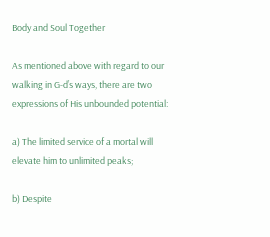Body and Soul Together

As mentioned above with regard to our walking in G‑d’s ways, there are two expressions of His unbounded potential:

a) The limited service of a mortal will elevate him to unlimited peaks;

b) Despite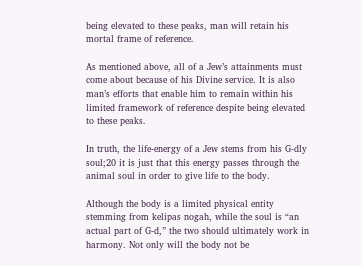being elevated to these peaks, man will retain his mortal frame of reference.

As mentioned above, all of a Jew’s attainments must come about because of his Divine service. It is also man’s efforts that enable him to remain within his limited framework of reference despite being elevated to these peaks.

In truth, the life-energy of a Jew stems from his G‑dly soul;20 it is just that this energy passes through the animal soul in order to give life to the body.

Although the body is a limited physical entity stemming from kelipas nogah, while the soul is “an actual part of G‑d,” the two should ultimately work in harmony. Not only will the body not be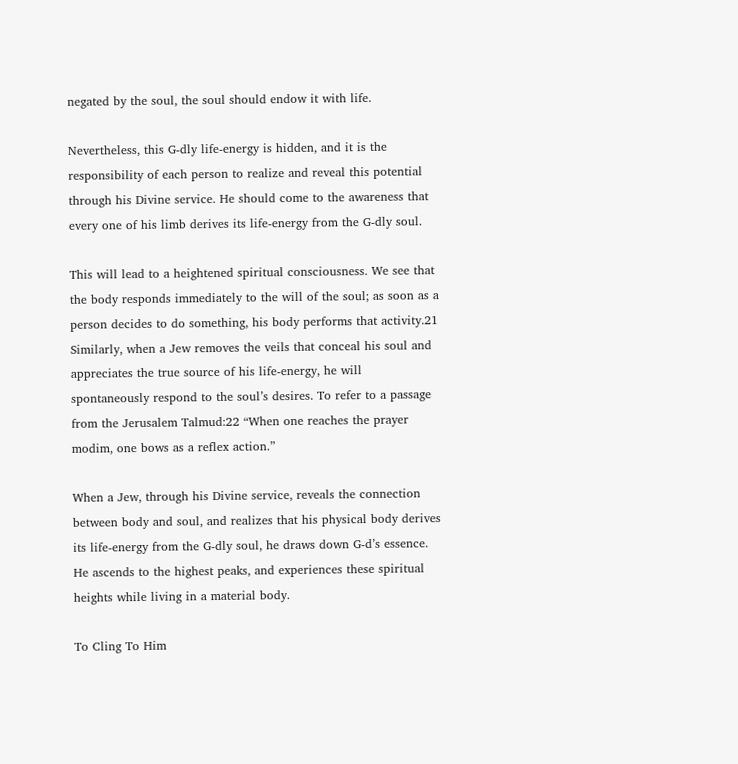negated by the soul, the soul should endow it with life.

Nevertheless, this G‑dly life-energy is hidden, and it is the responsibility of each person to realize and reveal this potential through his Divine service. He should come to the awareness that every one of his limb derives its life-energy from the G‑dly soul.

This will lead to a heightened spiritual consciousness. We see that the body responds immediately to the will of the soul; as soon as a person decides to do something, his body performs that activity.21 Similarly, when a Jew removes the veils that conceal his soul and appreciates the true source of his life-energy, he will spontaneously respond to the soul’s desires. To refer to a passage from the Jerusalem Talmud:22 “When one reaches the prayer modim, one bows as a reflex action.”

When a Jew, through his Divine service, reveals the connection between body and soul, and realizes that his physical body derives its life-energy from the G‑dly soul, he draws down G‑d’s essence. He ascends to the highest peaks, and experiences these spiritual heights while living in a material body.

To Cling To Him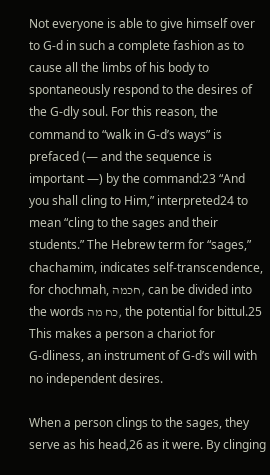Not everyone is able to give himself over to G‑d in such a complete fashion as to cause all the limbs of his body to spontaneously respond to the desires of the G‑dly soul. For this reason, the command to “walk in G‑d’s ways” is prefaced (— and the sequence is important —) by the command:23 “And you shall cling to Him,” interpreted24 to mean “cling to the sages and their students.” The Hebrew term for “sages,” chachamim, indicates self-transcendence, for chochmah, חכמה, can be divided into the words כח מה, the potential for bittul.25 This makes a person a chariot for G‑dliness, an instrument of G‑d’s will with no independent desires.

When a person clings to the sages, they serve as his head,26 as it were. By clinging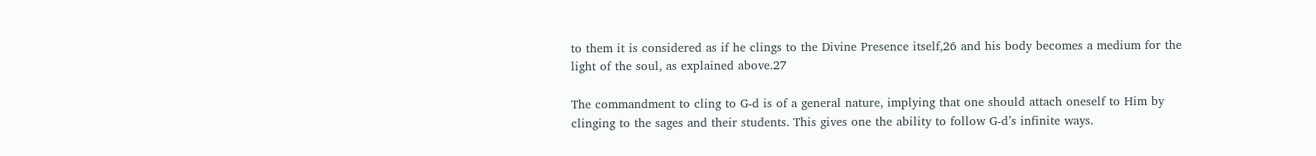to them it is considered as if he clings to the Divine Presence itself,26 and his body becomes a medium for the light of the soul, as explained above.27

The commandment to cling to G‑d is of a general nature, implying that one should attach oneself to Him by clinging to the sages and their students. This gives one the ability to follow G‑d’s infinite ways.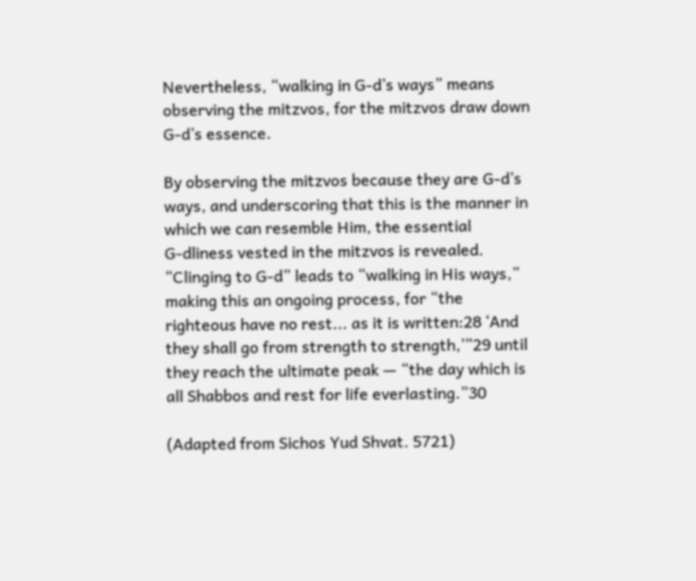Nevertheless, “walking in G‑d’s ways” means observing the mitzvos, for the mitzvos draw down G‑d’s essence.

By observing the mitzvos because they are G‑d’s ways, and underscoring that this is the manner in which we can resemble Him, the essential G‑dliness vested in the mitzvos is revealed. “Clinging to G‑d” leads to “walking in His ways,” making this an ongoing process, for “the righteous have no rest... as it is written:28 ‘And they shall go from strength to strength,’”29 until they reach the ultimate peak — “the day which is all Shabbos and rest for life everlasting.”30

(Adapted from Sichos Yud Shvat. 5721)